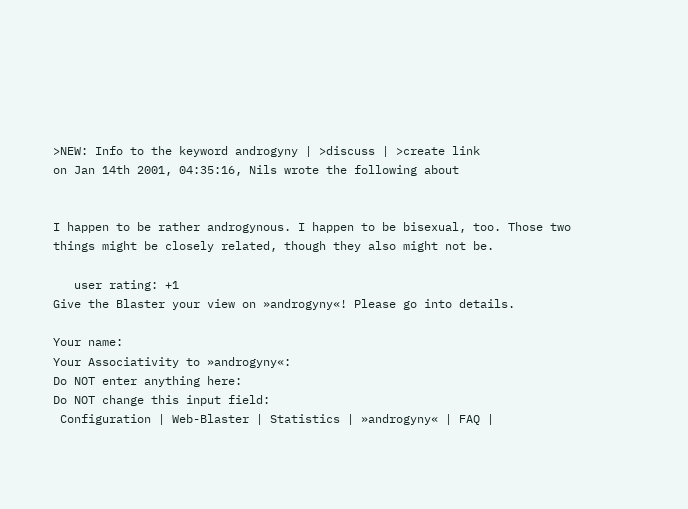>NEW: Info to the keyword androgyny | >discuss | >create link
on Jan 14th 2001, 04:35:16, Nils wrote the following about


I happen to be rather androgynous. I happen to be bisexual, too. Those two things might be closely related, though they also might not be.

   user rating: +1
Give the Blaster your view on »androgyny«! Please go into details.

Your name:
Your Associativity to »androgyny«:
Do NOT enter anything here:
Do NOT change this input field:
 Configuration | Web-Blaster | Statistics | »androgyny« | FAQ |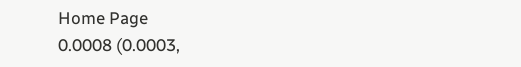Home Page
0.0008 (0.0003,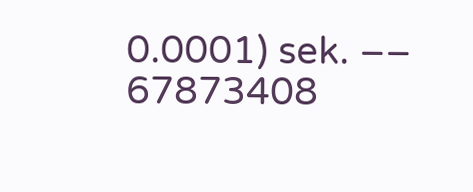0.0001) sek. –– 67873408